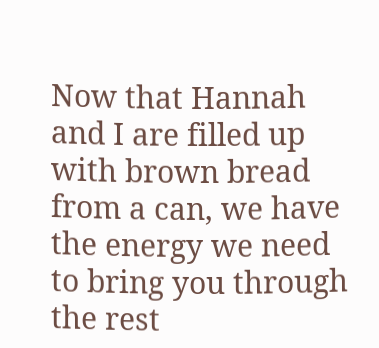Now that Hannah and I are filled up with brown bread from a can, we have the energy we need to bring you through the rest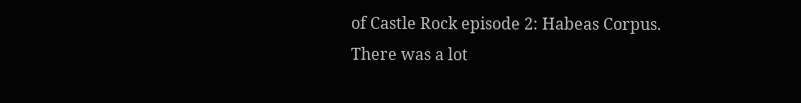of Castle Rock episode 2: Habeas Corpus.  There was a lot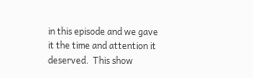in this episode and we gave it the time and attention it deserved.  This show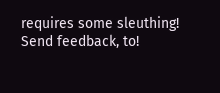requires some sleuthing!  Send feedback, to!